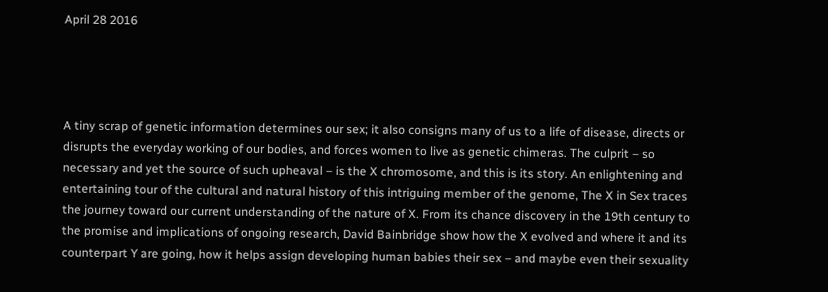April 28 2016




A tiny scrap of genetic information determines our sex; it also consigns many of us to a life of disease, directs or disrupts the everyday working of our bodies, and forces women to live as genetic chimeras. The culprit – so necessary and yet the source of such upheaval – is the X chromosome, and this is its story. An enlightening and entertaining tour of the cultural and natural history of this intriguing member of the genome, The X in Sex traces the journey toward our current understanding of the nature of X. From its chance discovery in the 19th century to the promise and implications of ongoing research, David Bainbridge show how the X evolved and where it and its counterpart Y are going, how it helps assign developing human babies their sex – and maybe even their sexuality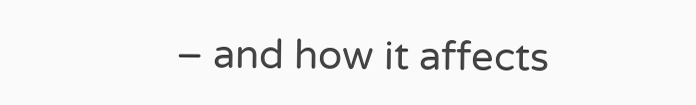– and how it affects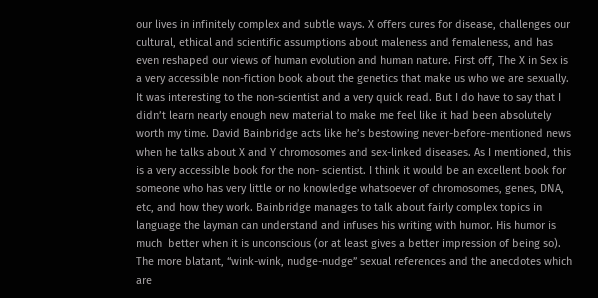our lives in infinitely complex and subtle ways. X offers cures for disease, challenges our cultural, ethical and scientific assumptions about maleness and femaleness, and has even reshaped our views of human evolution and human nature. First off, The X in Sex is a very accessible non-fiction book about the genetics that make us who we are sexually. It was interesting to the non-scientist and a very quick read. But I do have to say that I didn’t learn nearly enough new material to make me feel like it had been absolutely worth my time. David Bainbridge acts like he’s bestowing never-before-mentioned news when he talks about X and Y chromosomes and sex-linked diseases. As I mentioned, this is a very accessible book for the non- scientist. I think it would be an excellent book for someone who has very little or no knowledge whatsoever of chromosomes, genes, DNA, etc, and how they work. Bainbridge manages to talk about fairly complex topics in language the layman can understand and infuses his writing with humor. His humor is much  better when it is unconscious (or at least gives a better impression of being so). The more blatant, “wink-wink, nudge-nudge” sexual references and the anecdotes which are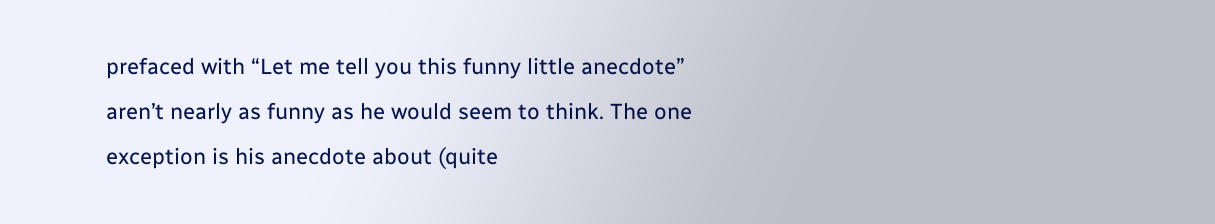prefaced with “Let me tell you this funny little anecdote” aren’t nearly as funny as he would seem to think. The one exception is his anecdote about (quite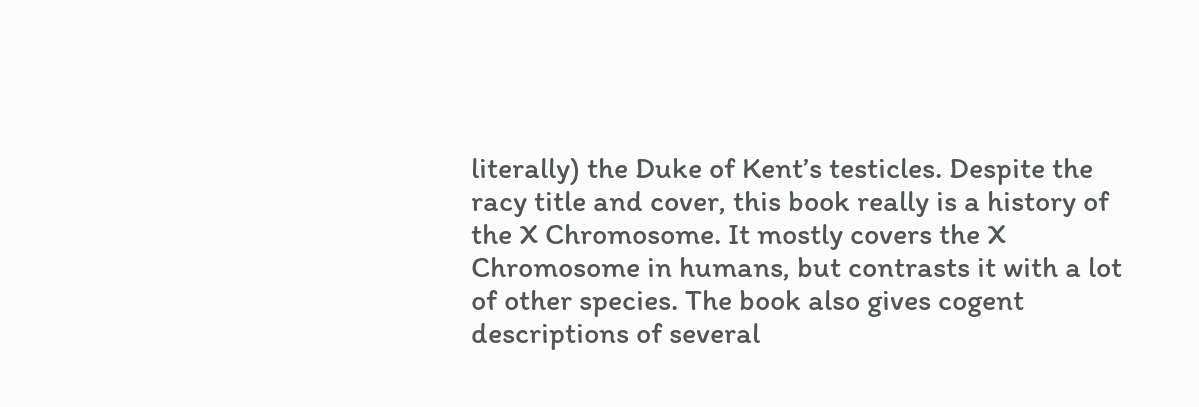literally) the Duke of Kent’s testicles. Despite the racy title and cover, this book really is a history of the X Chromosome. It mostly covers the X Chromosome in humans, but contrasts it with a lot of other species. The book also gives cogent descriptions of several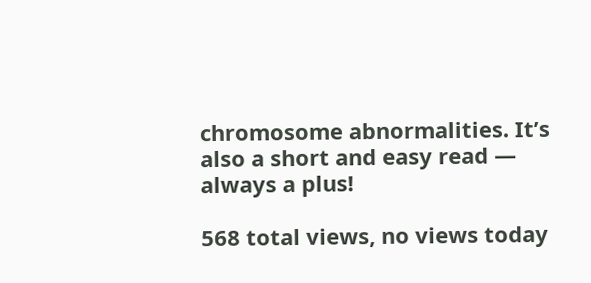chromosome abnormalities. It’s  also a short and easy read — always a plus!

568 total views, no views today